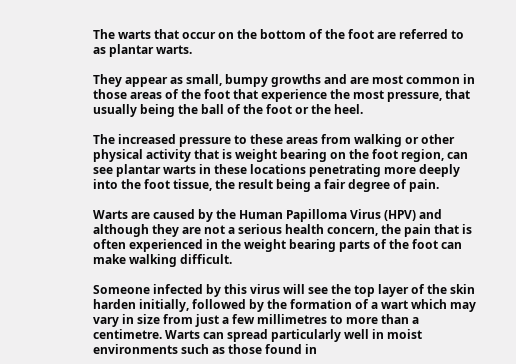The warts that occur on the bottom of the foot are referred to as plantar warts.

They appear as small, bumpy growths and are most common in those areas of the foot that experience the most pressure, that usually being the ball of the foot or the heel.

The increased pressure to these areas from walking or other physical activity that is weight bearing on the foot region, can see plantar warts in these locations penetrating more deeply into the foot tissue, the result being a fair degree of pain.

Warts are caused by the Human Papilloma Virus (HPV) and although they are not a serious health concern, the pain that is often experienced in the weight bearing parts of the foot can make walking difficult.

Someone infected by this virus will see the top layer of the skin harden initially, followed by the formation of a wart which may vary in size from just a few millimetres to more than a centimetre. Warts can spread particularly well in moist environments such as those found in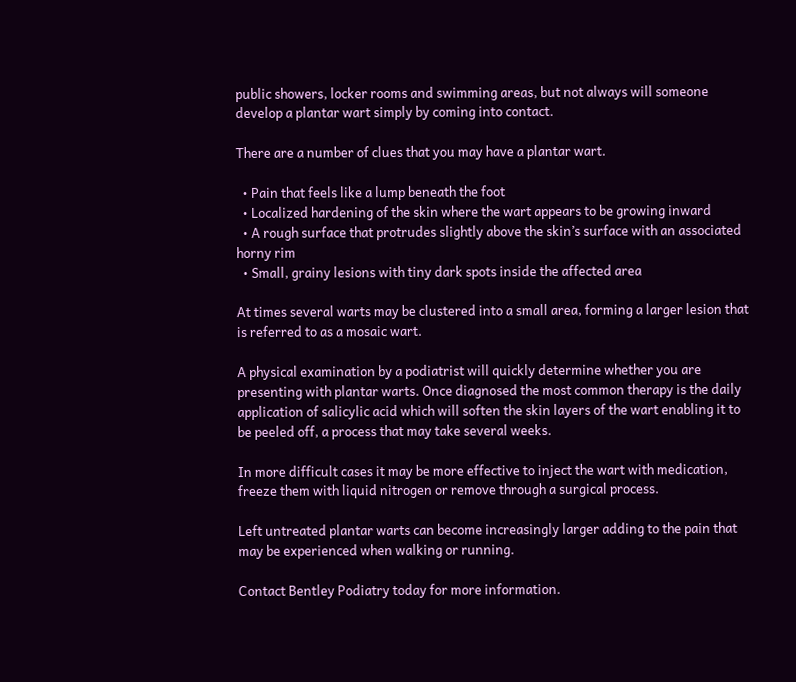public showers, locker rooms and swimming areas, but not always will someone develop a plantar wart simply by coming into contact.

There are a number of clues that you may have a plantar wart.

  • Pain that feels like a lump beneath the foot
  • Localized hardening of the skin where the wart appears to be growing inward
  • A rough surface that protrudes slightly above the skin’s surface with an associated horny rim
  • Small, grainy lesions with tiny dark spots inside the affected area

At times several warts may be clustered into a small area, forming a larger lesion that is referred to as a mosaic wart.

A physical examination by a podiatrist will quickly determine whether you are presenting with plantar warts. Once diagnosed the most common therapy is the daily application of salicylic acid which will soften the skin layers of the wart enabling it to be peeled off, a process that may take several weeks.

In more difficult cases it may be more effective to inject the wart with medication, freeze them with liquid nitrogen or remove through a surgical process.

Left untreated plantar warts can become increasingly larger adding to the pain that may be experienced when walking or running.

Contact Bentley Podiatry today for more information.